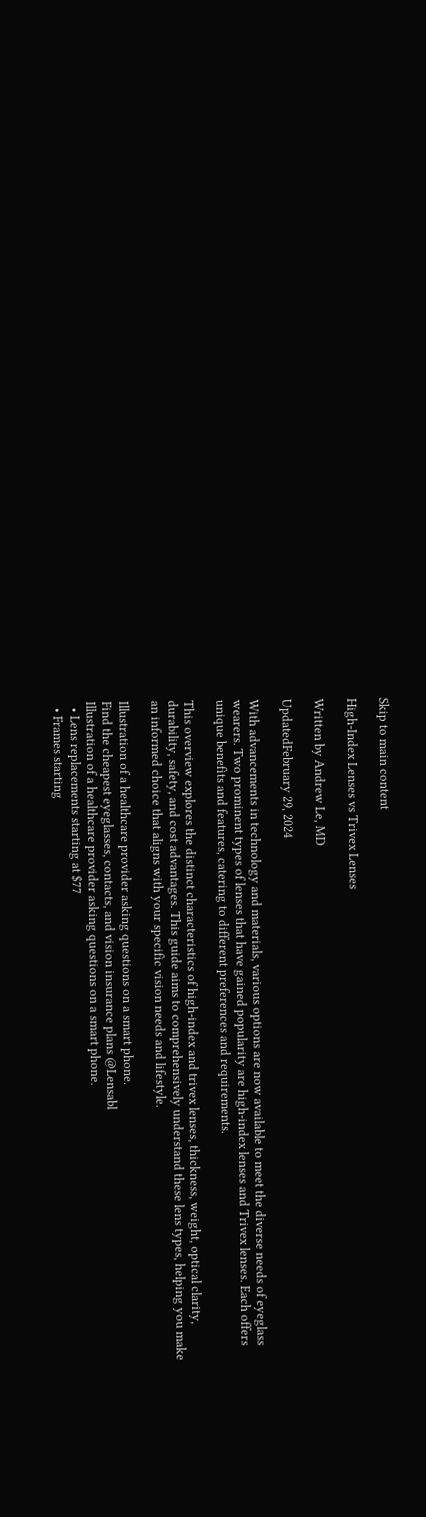Skip to main content

High-Index Lenses vs Trivex Lenses

Written by Andrew Le, MD

UpdatedFebruary 29, 2024

With advancements in technology and materials, various options are now available to meet the diverse needs of eyeglass wearers. Two prominent types of lenses that have gained popularity are high-index lenses and Trivex lenses. Each offers unique benefits and features, catering to different preferences and requirements.

This overview explores the distinct characteristics of high-index and trivex lenses, thickness, weight, optical clarity, durability, safety, and cost advantages. This guide aims to comprehensively understand these lens types, helping you make an informed choice that aligns with your specific vision needs and lifestyle.

Illustration of a healthcare provider asking questions on a smart phone.
Find the cheapest eyeglasses, contacts, and vision insurance plans @Lensabl
Illustration of a healthcare provider asking questions on a smart phone.
  • Lens replacements starting at $77
  • Frames starting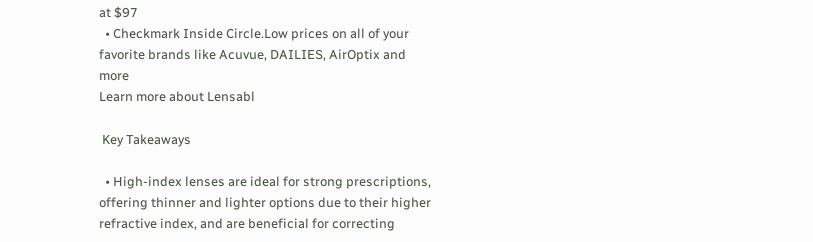at $97
  • Checkmark Inside Circle.Low prices on all of your favorite brands like Acuvue, DAILIES, AirOptix and more
Learn more about Lensabl

 Key Takeaways

  • High-index lenses are ideal for strong prescriptions, offering thinner and lighter options due to their higher refractive index, and are beneficial for correcting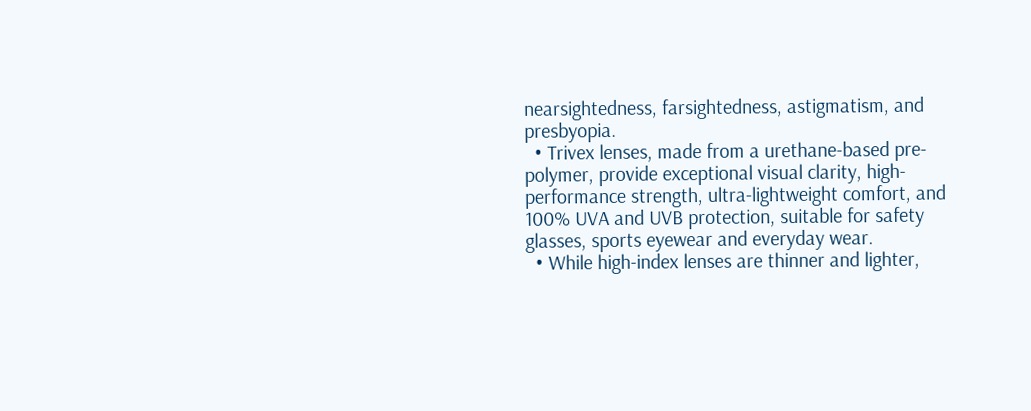nearsightedness, farsightedness, astigmatism, and presbyopia.
  • Trivex lenses, made from a urethane-based pre-polymer, provide exceptional visual clarity, high-performance strength, ultra-lightweight comfort, and 100% UVA and UVB protection, suitable for safety glasses, sports eyewear and everyday wear.
  • While high-index lenses are thinner and lighter,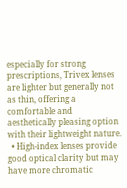especially for strong prescriptions, Trivex lenses are lighter but generally not as thin, offering a comfortable and aesthetically pleasing option with their lightweight nature.
  • High-index lenses provide good optical clarity but may have more chromatic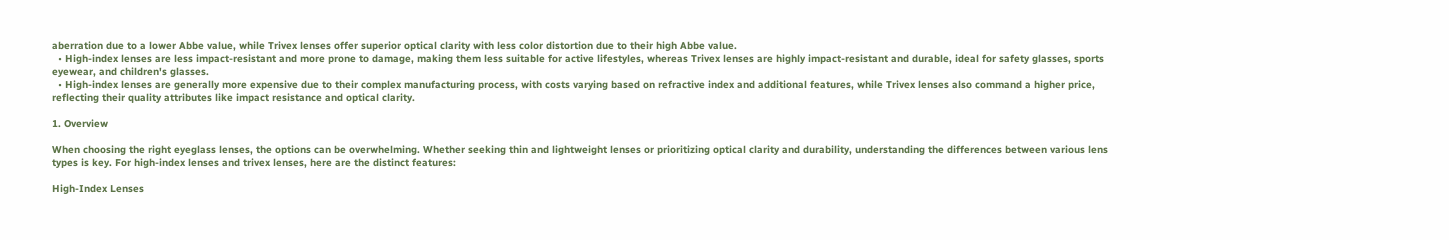aberration due to a lower Abbe value, while Trivex lenses offer superior optical clarity with less color distortion due to their high Abbe value.
  • High-index lenses are less impact-resistant and more prone to damage, making them less suitable for active lifestyles, whereas Trivex lenses are highly impact-resistant and durable, ideal for safety glasses, sports eyewear, and children's glasses.
  • High-index lenses are generally more expensive due to their complex manufacturing process, with costs varying based on refractive index and additional features, while Trivex lenses also command a higher price, reflecting their quality attributes like impact resistance and optical clarity.

1. Overview

When choosing the right eyeglass lenses, the options can be overwhelming. Whether seeking thin and lightweight lenses or prioritizing optical clarity and durability, understanding the differences between various lens types is key. For high-index lenses and trivex lenses, here are the distinct features:

High-Index Lenses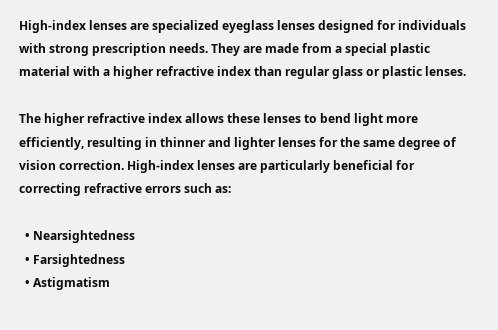High-index lenses are specialized eyeglass lenses designed for individuals with strong prescription needs. They are made from a special plastic material with a higher refractive index than regular glass or plastic lenses.

The higher refractive index allows these lenses to bend light more efficiently, resulting in thinner and lighter lenses for the same degree of vision correction. High-index lenses are particularly beneficial for correcting refractive errors such as:

  • Nearsightedness
  • Farsightedness
  • Astigmatism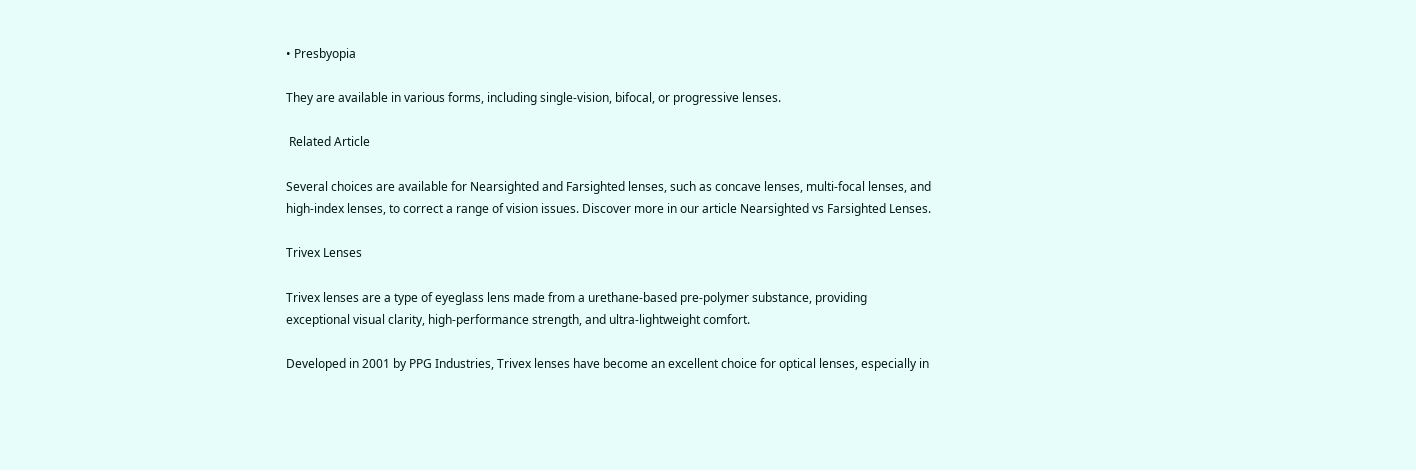• Presbyopia

They are available in various forms, including single-vision, bifocal, or progressive lenses.

 Related Article

Several choices are available for Nearsighted and Farsighted lenses, such as concave lenses, multi-focal lenses, and high-index lenses, to correct a range of vision issues. Discover more in our article Nearsighted vs Farsighted Lenses.

Trivex Lenses

Trivex lenses are a type of eyeglass lens made from a urethane-based pre-polymer substance, providing exceptional visual clarity, high-performance strength, and ultra-lightweight comfort.

Developed in 2001 by PPG Industries, Trivex lenses have become an excellent choice for optical lenses, especially in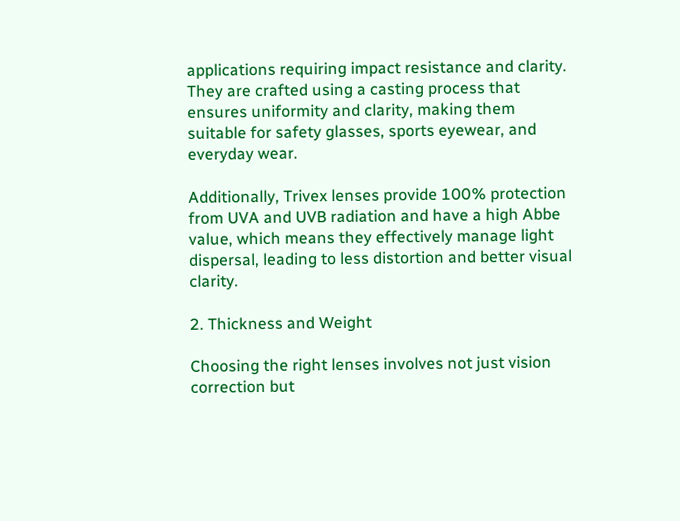applications requiring impact resistance and clarity. They are crafted using a casting process that ensures uniformity and clarity, making them suitable for safety glasses, sports eyewear, and everyday wear.

Additionally, Trivex lenses provide 100% protection from UVA and UVB radiation and have a high Abbe value, which means they effectively manage light dispersal, leading to less distortion and better visual clarity.

2. Thickness and Weight

Choosing the right lenses involves not just vision correction but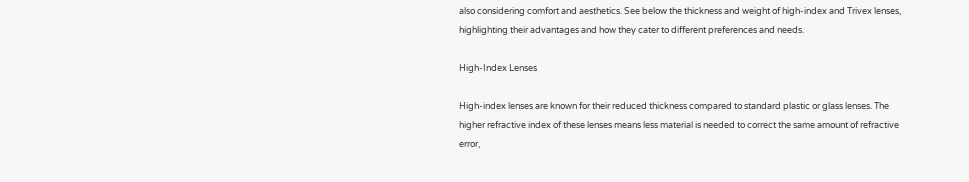also considering comfort and aesthetics. See below the thickness and weight of high-index and Trivex lenses, highlighting their advantages and how they cater to different preferences and needs.

High-Index Lenses

High-index lenses are known for their reduced thickness compared to standard plastic or glass lenses. The higher refractive index of these lenses means less material is needed to correct the same amount of refractive error,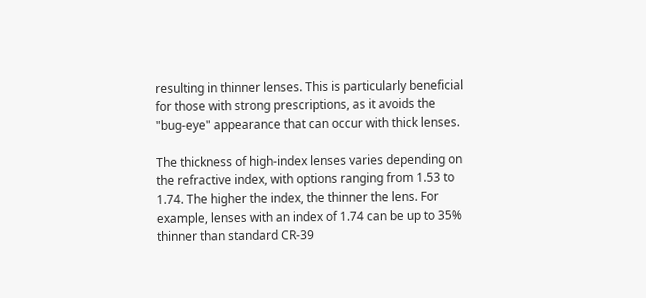resulting in thinner lenses. This is particularly beneficial for those with strong prescriptions, as it avoids the "bug-eye" appearance that can occur with thick lenses.

The thickness of high-index lenses varies depending on the refractive index, with options ranging from 1.53 to 1.74. The higher the index, the thinner the lens. For example, lenses with an index of 1.74 can be up to 35% thinner than standard CR-39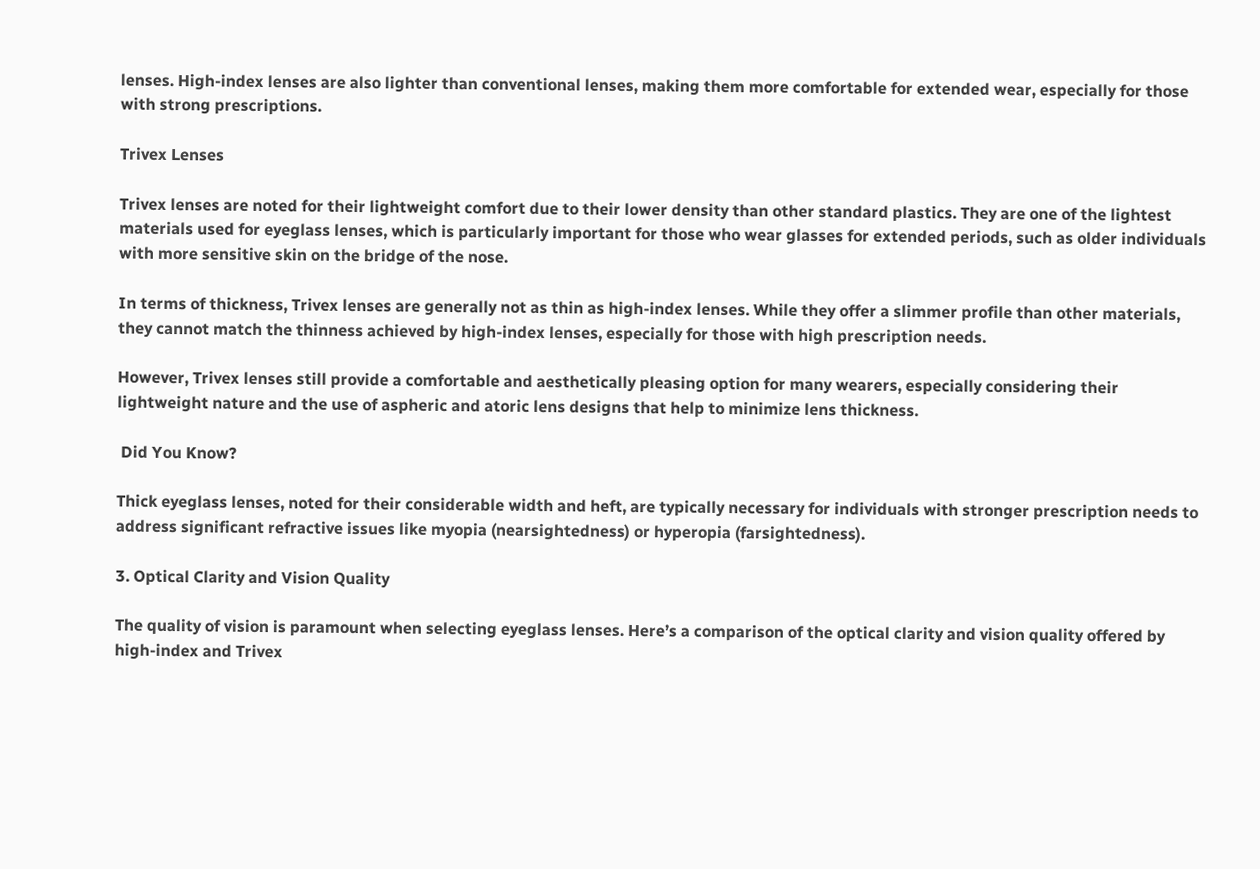lenses. High-index lenses are also lighter than conventional lenses, making them more comfortable for extended wear, especially for those with strong prescriptions.

Trivex Lenses

Trivex lenses are noted for their lightweight comfort due to their lower density than other standard plastics. They are one of the lightest materials used for eyeglass lenses, which is particularly important for those who wear glasses for extended periods, such as older individuals with more sensitive skin on the bridge of the nose.

In terms of thickness, Trivex lenses are generally not as thin as high-index lenses. While they offer a slimmer profile than other materials, they cannot match the thinness achieved by high-index lenses, especially for those with high prescription needs.

However, Trivex lenses still provide a comfortable and aesthetically pleasing option for many wearers, especially considering their lightweight nature and the use of aspheric and atoric lens designs that help to minimize lens thickness.

 Did You Know?

Thick eyeglass lenses, noted for their considerable width and heft, are typically necessary for individuals with stronger prescription needs to address significant refractive issues like myopia (nearsightedness) or hyperopia (farsightedness).

3. Optical Clarity and Vision Quality

The quality of vision is paramount when selecting eyeglass lenses. Here’s a comparison of the optical clarity and vision quality offered by high-index and Trivex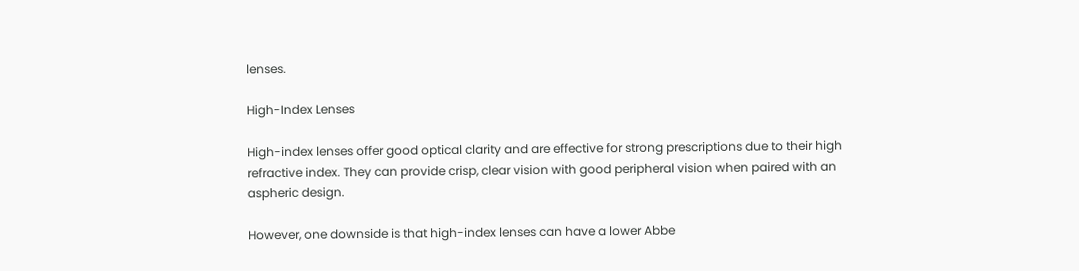lenses.

High-Index Lenses

High-index lenses offer good optical clarity and are effective for strong prescriptions due to their high refractive index. They can provide crisp, clear vision with good peripheral vision when paired with an aspheric design.

However, one downside is that high-index lenses can have a lower Abbe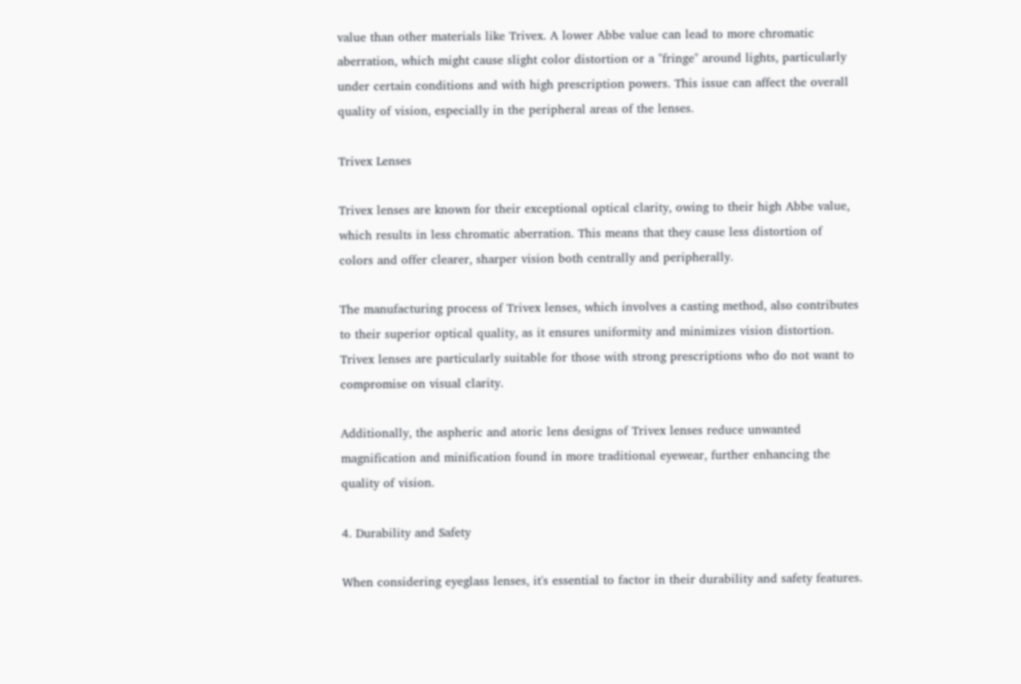value than other materials like Trivex. A lower Abbe value can lead to more chromatic aberration, which might cause slight color distortion or a "fringe" around lights, particularly under certain conditions and with high prescription powers. This issue can affect the overall quality of vision, especially in the peripheral areas of the lenses.

Trivex Lenses

Trivex lenses are known for their exceptional optical clarity, owing to their high Abbe value, which results in less chromatic aberration. This means that they cause less distortion of colors and offer clearer, sharper vision both centrally and peripherally.

The manufacturing process of Trivex lenses, which involves a casting method, also contributes to their superior optical quality, as it ensures uniformity and minimizes vision distortion. Trivex lenses are particularly suitable for those with strong prescriptions who do not want to compromise on visual clarity.

Additionally, the aspheric and atoric lens designs of Trivex lenses reduce unwanted magnification and minification found in more traditional eyewear, further enhancing the quality of vision.

4. Durability and Safety

When considering eyeglass lenses, it's essential to factor in their durability and safety features.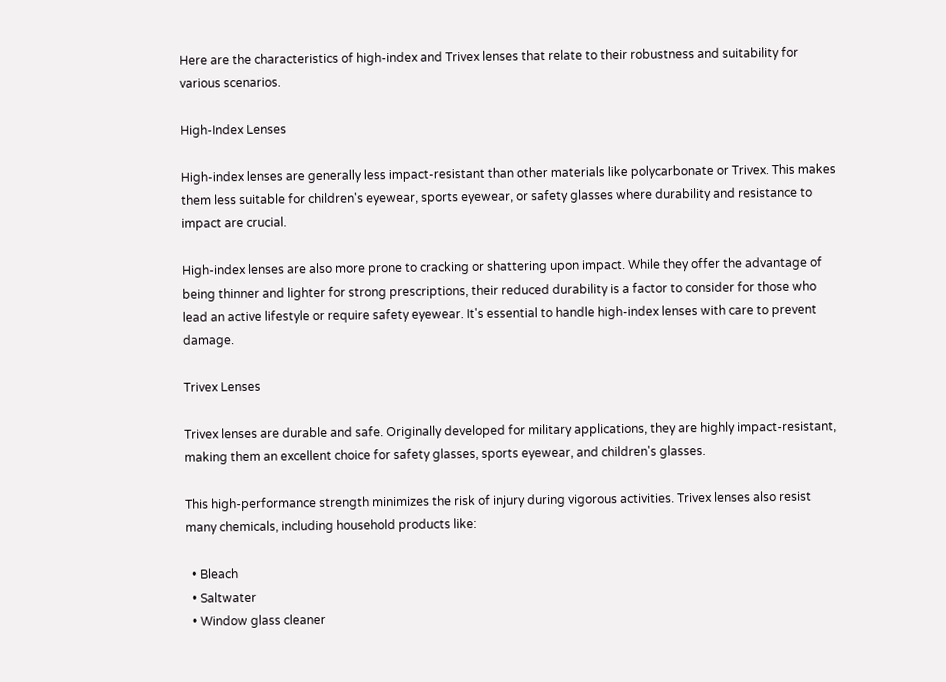Here are the characteristics of high-index and Trivex lenses that relate to their robustness and suitability for various scenarios.

High-Index Lenses

High-index lenses are generally less impact-resistant than other materials like polycarbonate or Trivex. This makes them less suitable for children's eyewear, sports eyewear, or safety glasses where durability and resistance to impact are crucial.

High-index lenses are also more prone to cracking or shattering upon impact. While they offer the advantage of being thinner and lighter for strong prescriptions, their reduced durability is a factor to consider for those who lead an active lifestyle or require safety eyewear. It's essential to handle high-index lenses with care to prevent damage.

Trivex Lenses

Trivex lenses are durable and safe. Originally developed for military applications, they are highly impact-resistant, making them an excellent choice for safety glasses, sports eyewear, and children's glasses.

This high-performance strength minimizes the risk of injury during vigorous activities. Trivex lenses also resist many chemicals, including household products like:

  • Bleach
  • Saltwater
  • Window glass cleaner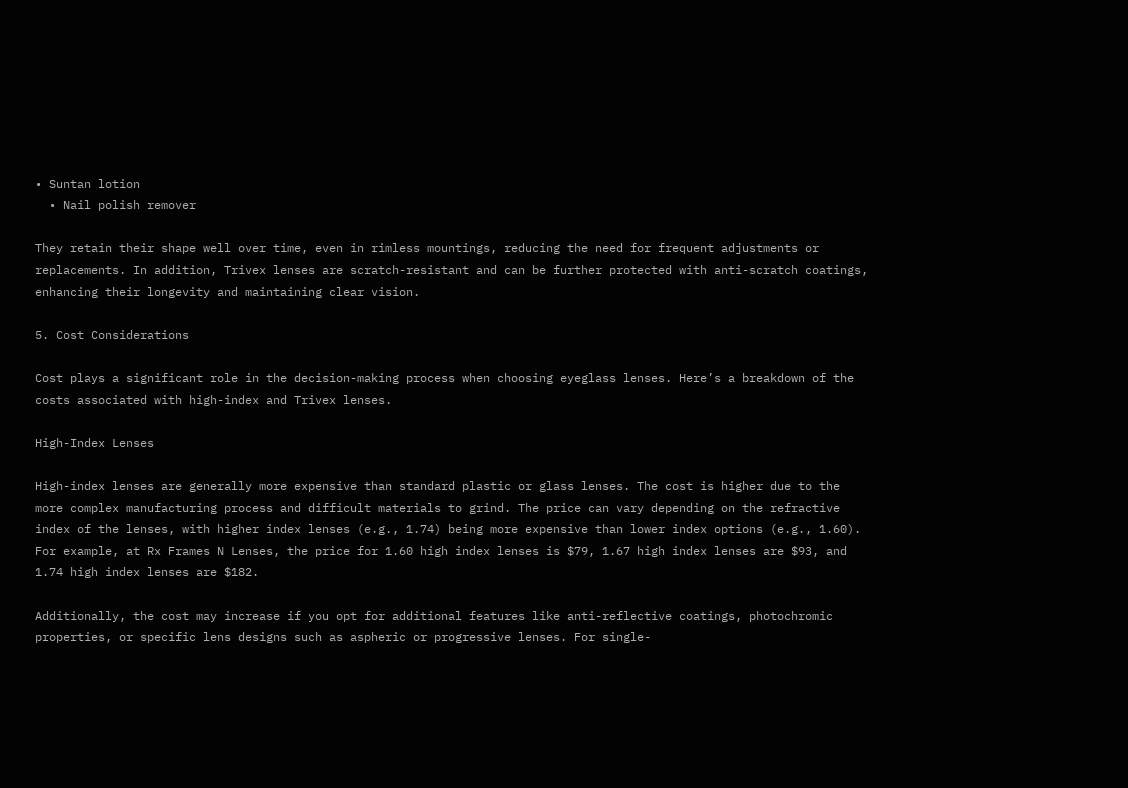• Suntan lotion
  • Nail polish remover

They retain their shape well over time, even in rimless mountings, reducing the need for frequent adjustments or replacements. In addition, Trivex lenses are scratch-resistant and can be further protected with anti-scratch coatings, enhancing their longevity and maintaining clear vision.

5. Cost Considerations

Cost plays a significant role in the decision-making process when choosing eyeglass lenses. Here’s a breakdown of the costs associated with high-index and Trivex lenses.

High-Index Lenses

High-index lenses are generally more expensive than standard plastic or glass lenses. The cost is higher due to the more complex manufacturing process and difficult materials to grind. The price can vary depending on the refractive index of the lenses, with higher index lenses (e.g., 1.74) being more expensive than lower index options (e.g., 1.60). For example, at Rx Frames N Lenses, the price for 1.60 high index lenses is $79, 1.67 high index lenses are $93, and 1.74 high index lenses are $182.

Additionally, the cost may increase if you opt for additional features like anti-reflective coatings, photochromic properties, or specific lens designs such as aspheric or progressive lenses. For single-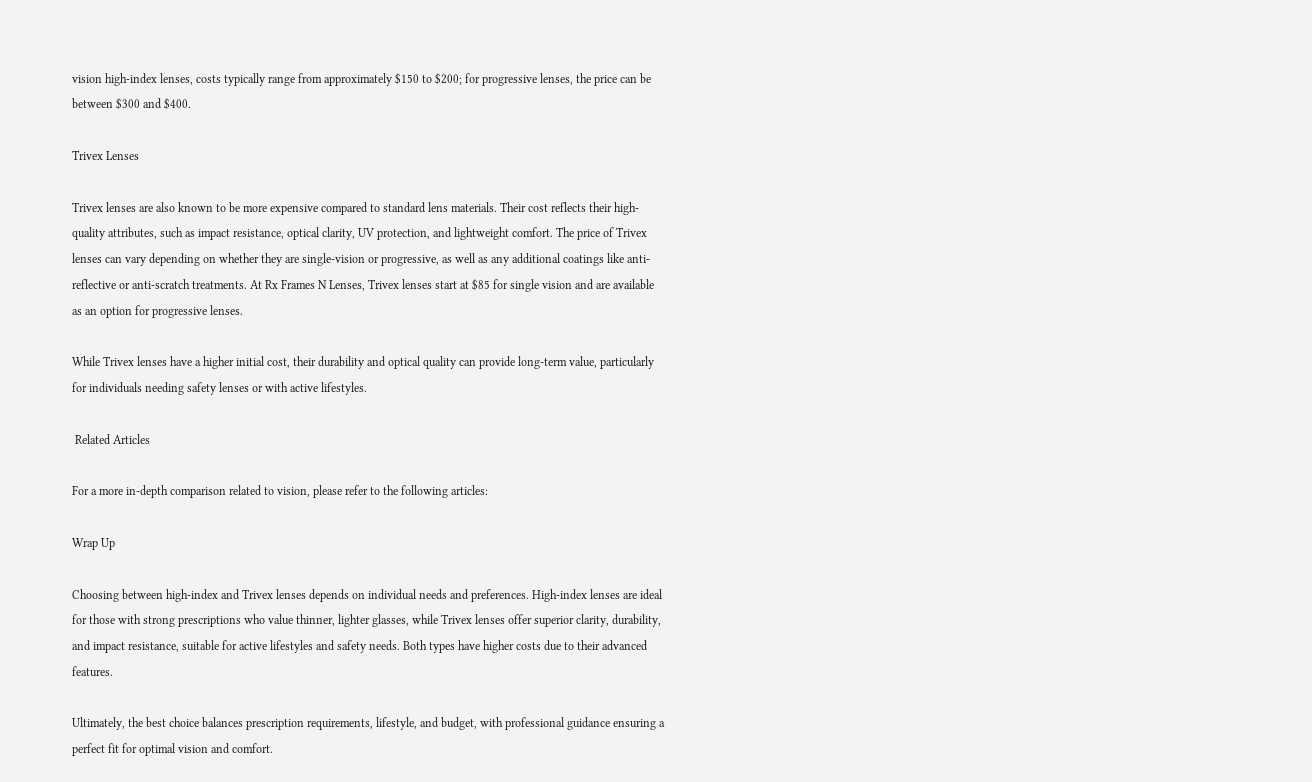vision high-index lenses, costs typically range from approximately $150 to $200; for progressive lenses, the price can be between $300 and $400.

Trivex Lenses

Trivex lenses are also known to be more expensive compared to standard lens materials. Their cost reflects their high-quality attributes, such as impact resistance, optical clarity, UV protection, and lightweight comfort. The price of Trivex lenses can vary depending on whether they are single-vision or progressive, as well as any additional coatings like anti-reflective or anti-scratch treatments. At Rx Frames N Lenses, Trivex lenses start at $85 for single vision and are available as an option for progressive lenses.

While Trivex lenses have a higher initial cost, their durability and optical quality can provide long-term value, particularly for individuals needing safety lenses or with active lifestyles.

 Related Articles

For a more in-depth comparison related to vision, please refer to the following articles:

Wrap Up

Choosing between high-index and Trivex lenses depends on individual needs and preferences. High-index lenses are ideal for those with strong prescriptions who value thinner, lighter glasses, while Trivex lenses offer superior clarity, durability, and impact resistance, suitable for active lifestyles and safety needs. Both types have higher costs due to their advanced features.

Ultimately, the best choice balances prescription requirements, lifestyle, and budget, with professional guidance ensuring a perfect fit for optimal vision and comfort.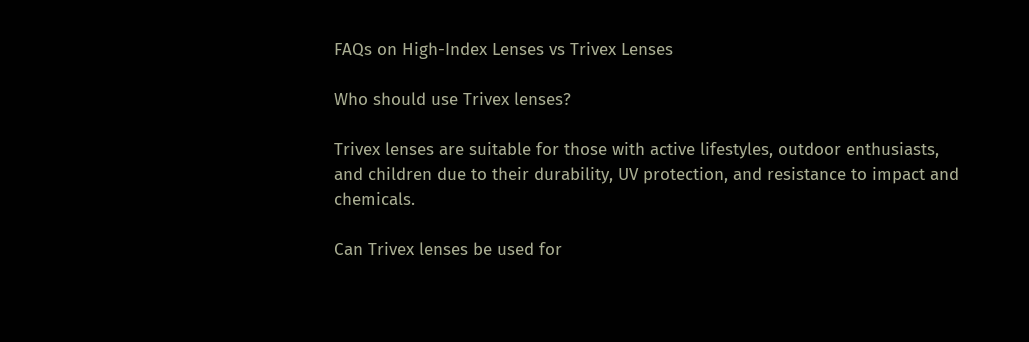FAQs on High-Index Lenses vs Trivex Lenses

Who should use Trivex lenses?

Trivex lenses are suitable for those with active lifestyles, outdoor enthusiasts, and children due to their durability, UV protection, and resistance to impact and chemicals.

Can Trivex lenses be used for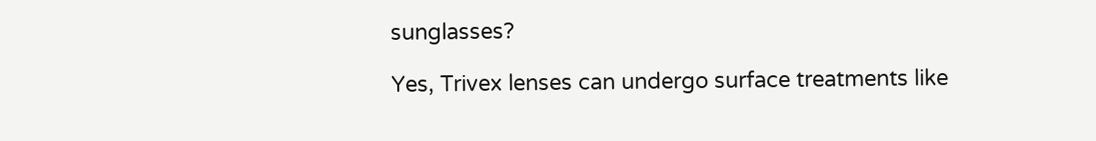sunglasses?

Yes, Trivex lenses can undergo surface treatments like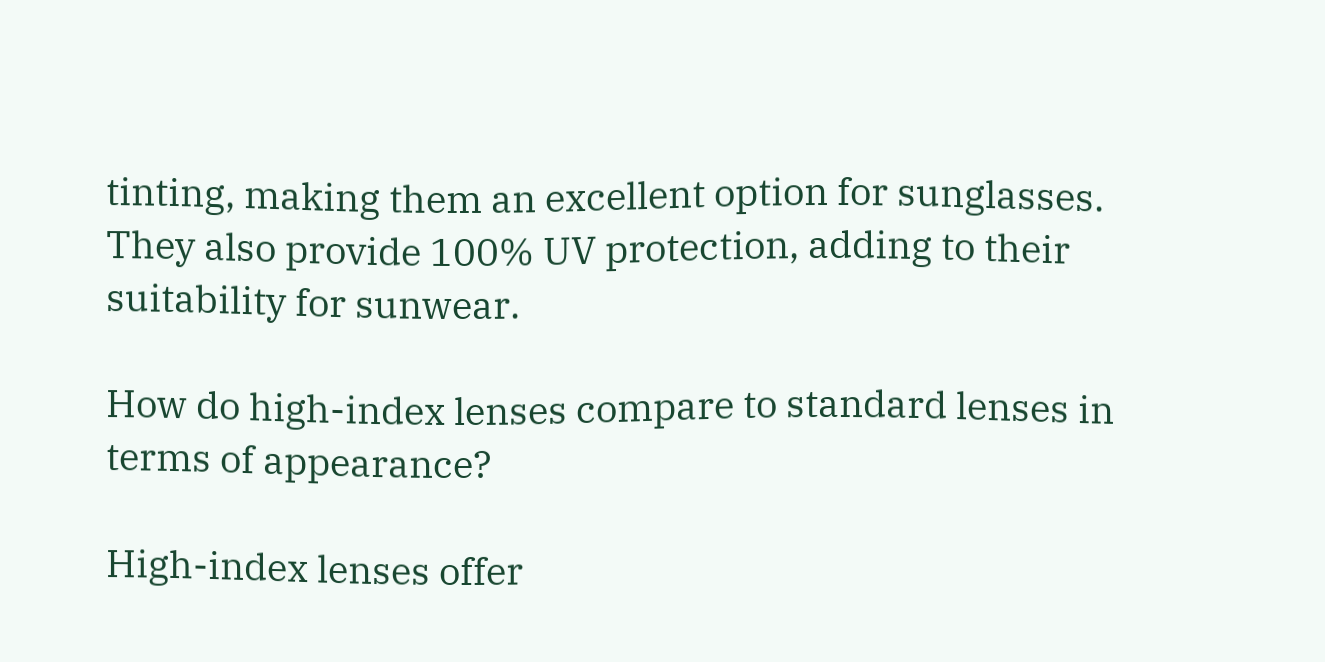tinting, making them an excellent option for sunglasses. They also provide 100% UV protection, adding to their suitability for sunwear.

How do high-index lenses compare to standard lenses in terms of appearance?

High-index lenses offer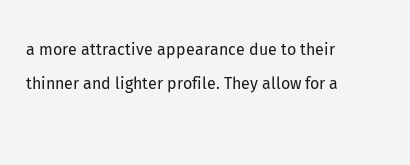a more attractive appearance due to their thinner and lighter profile. They allow for a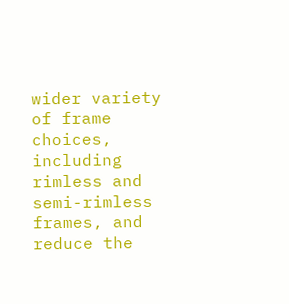wider variety of frame choices, including rimless and semi-rimless frames, and reduce the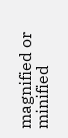magnified or minified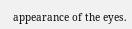appearance of the eyes.